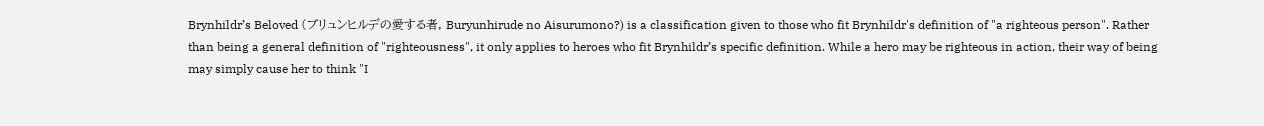Brynhildr’s Beloved (ブリュンヒルデの愛する者, Buryunhirude no Aisurumono?) is a classification given to those who fit Brynhildr's definition of "a righteous person". Rather than being a general definition of "righteousness", it only applies to heroes who fit Brynhildr’s specific definition. While a hero may be righteous in action, their way of being may simply cause her to think "I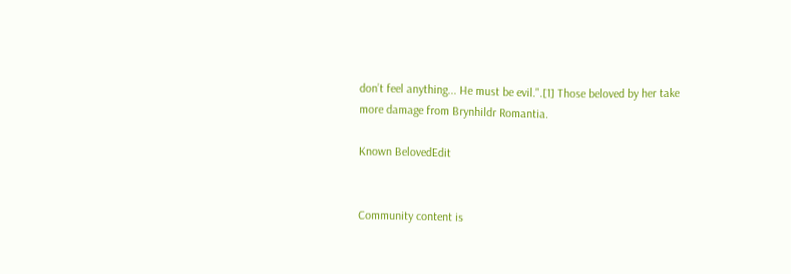don’t feel anything... He must be evil.".[1] Those beloved by her take more damage from Brynhildr Romantia.

Known BelovedEdit


Community content is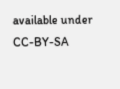available under CC-BY-SA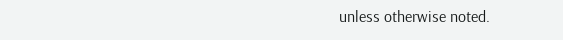unless otherwise noted.